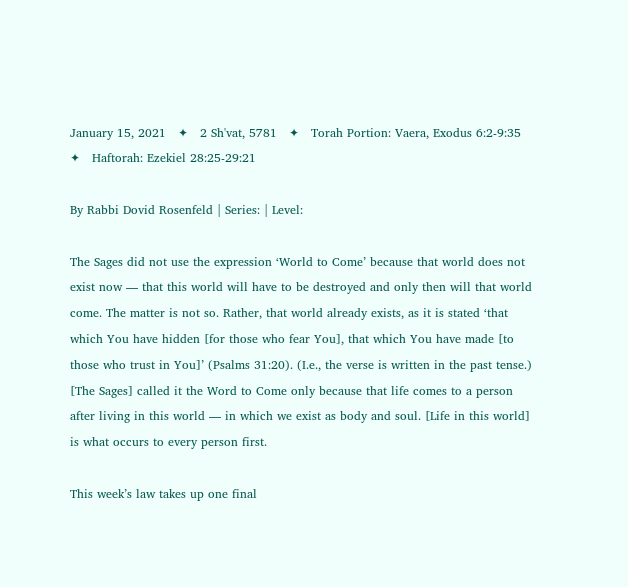January 15, 2021   ✦   2 Sh'vat, 5781   ✦   Torah Portion: Vaera, Exodus 6:2-9:35   ✦   Haftorah: Ezekiel 28:25-29:21

By Rabbi Dovid Rosenfeld | Series: | Level:

The Sages did not use the expression ‘World to Come’ because that world does not exist now — that this world will have to be destroyed and only then will that world come. The matter is not so. Rather, that world already exists, as it is stated ‘that which You have hidden [for those who fear You], that which You have made [to those who trust in You]’ (Psalms 31:20). (I.e., the verse is written in the past tense.) [The Sages] called it the Word to Come only because that life comes to a person after living in this world — in which we exist as body and soul. [Life in this world] is what occurs to every person first.

This week’s law takes up one final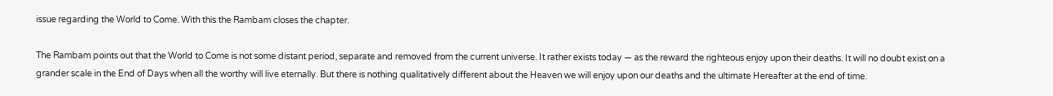issue regarding the World to Come. With this the Rambam closes the chapter.

The Rambam points out that the World to Come is not some distant period, separate and removed from the current universe. It rather exists today — as the reward the righteous enjoy upon their deaths. It will no doubt exist on a grander scale in the End of Days when all the worthy will live eternally. But there is nothing qualitatively different about the Heaven we will enjoy upon our deaths and the ultimate Hereafter at the end of time.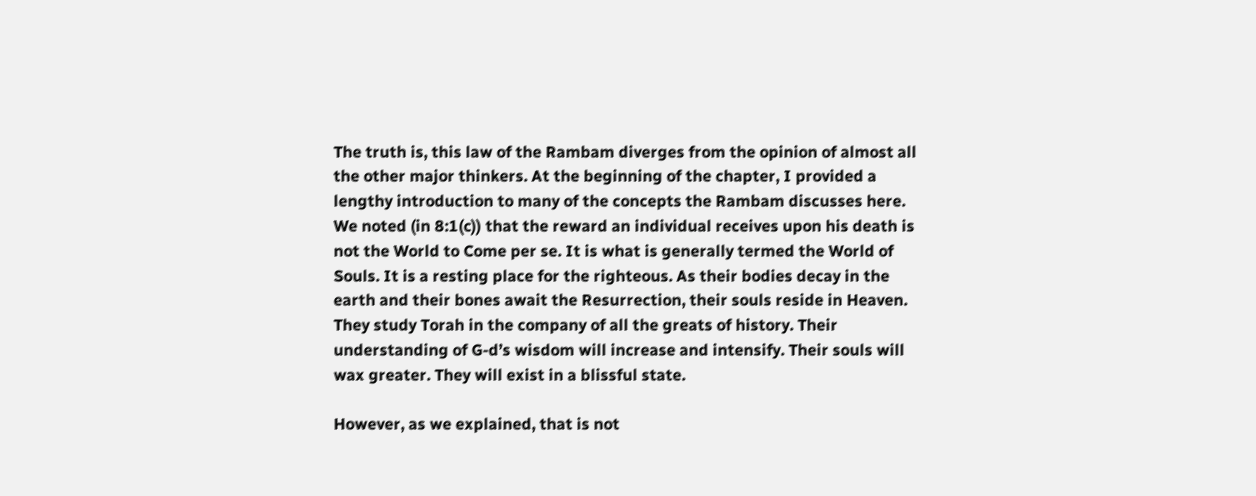The truth is, this law of the Rambam diverges from the opinion of almost all the other major thinkers. At the beginning of the chapter, I provided a lengthy introduction to many of the concepts the Rambam discusses here. We noted (in 8:1(c)) that the reward an individual receives upon his death is not the World to Come per se. It is what is generally termed the World of Souls. It is a resting place for the righteous. As their bodies decay in the earth and their bones await the Resurrection, their souls reside in Heaven. They study Torah in the company of all the greats of history. Their understanding of G-d’s wisdom will increase and intensify. Their souls will wax greater. They will exist in a blissful state.

However, as we explained, that is not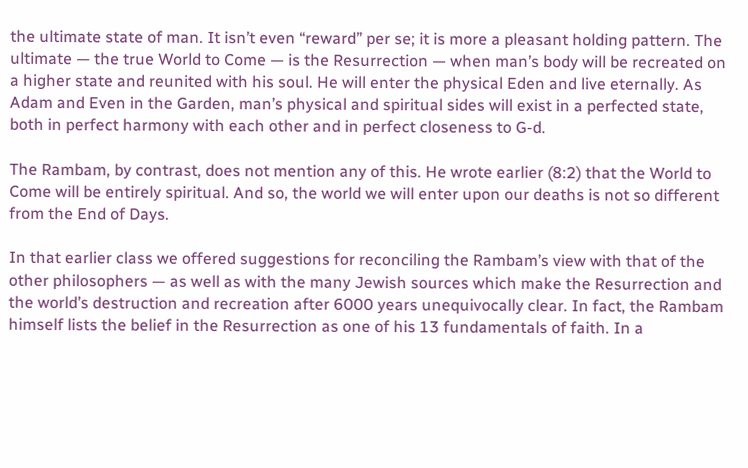the ultimate state of man. It isn’t even “reward” per se; it is more a pleasant holding pattern. The ultimate — the true World to Come — is the Resurrection — when man’s body will be recreated on a higher state and reunited with his soul. He will enter the physical Eden and live eternally. As Adam and Even in the Garden, man’s physical and spiritual sides will exist in a perfected state, both in perfect harmony with each other and in perfect closeness to G-d.

The Rambam, by contrast, does not mention any of this. He wrote earlier (8:2) that the World to Come will be entirely spiritual. And so, the world we will enter upon our deaths is not so different from the End of Days.

In that earlier class we offered suggestions for reconciling the Rambam’s view with that of the other philosophers — as well as with the many Jewish sources which make the Resurrection and the world’s destruction and recreation after 6000 years unequivocally clear. In fact, the Rambam himself lists the belief in the Resurrection as one of his 13 fundamentals of faith. In a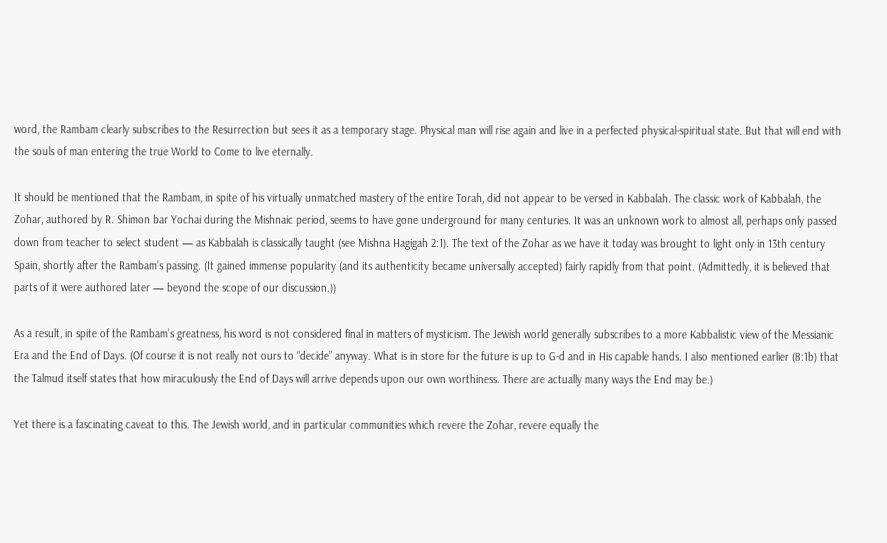word, the Rambam clearly subscribes to the Resurrection but sees it as a temporary stage. Physical man will rise again and live in a perfected physical-spiritual state. But that will end with the souls of man entering the true World to Come to live eternally.

It should be mentioned that the Rambam, in spite of his virtually unmatched mastery of the entire Torah, did not appear to be versed in Kabbalah. The classic work of Kabbalah, the Zohar, authored by R. Shimon bar Yochai during the Mishnaic period, seems to have gone underground for many centuries. It was an unknown work to almost all, perhaps only passed down from teacher to select student — as Kabbalah is classically taught (see Mishna Hagigah 2:1). The text of the Zohar as we have it today was brought to light only in 13th century Spain, shortly after the Rambam’s passing. (It gained immense popularity (and its authenticity became universally accepted) fairly rapidly from that point. (Admittedly, it is believed that parts of it were authored later — beyond the scope of our discussion.))

As a result, in spite of the Rambam’s greatness, his word is not considered final in matters of mysticism. The Jewish world generally subscribes to a more Kabbalistic view of the Messianic Era and the End of Days. (Of course it is not really not ours to “decide” anyway. What is in store for the future is up to G-d and in His capable hands. I also mentioned earlier (8:1b) that the Talmud itself states that how miraculously the End of Days will arrive depends upon our own worthiness. There are actually many ways the End may be.)

Yet there is a fascinating caveat to this. The Jewish world, and in particular communities which revere the Zohar, revere equally the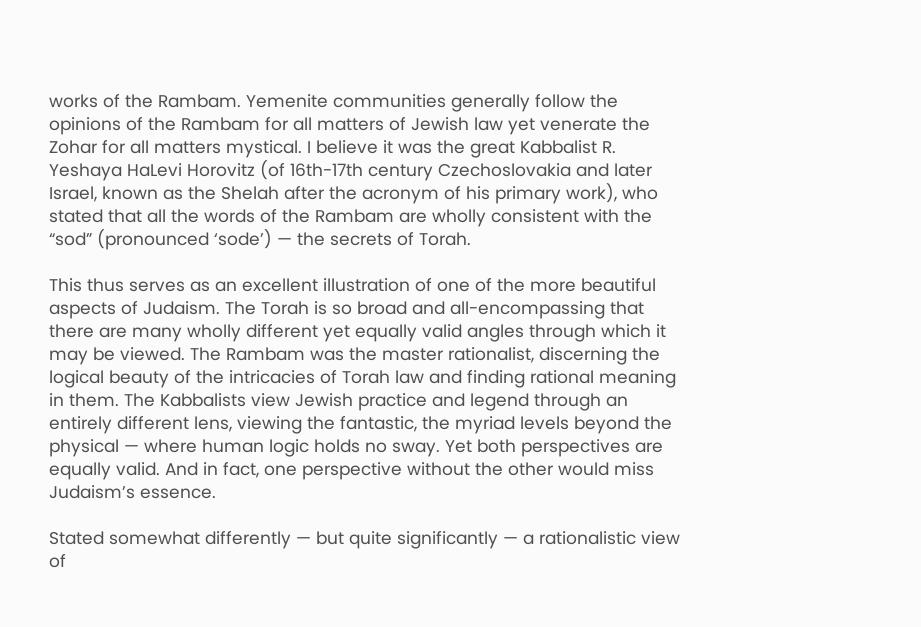works of the Rambam. Yemenite communities generally follow the opinions of the Rambam for all matters of Jewish law yet venerate the Zohar for all matters mystical. I believe it was the great Kabbalist R. Yeshaya HaLevi Horovitz (of 16th-17th century Czechoslovakia and later Israel, known as the Shelah after the acronym of his primary work), who stated that all the words of the Rambam are wholly consistent with the “sod” (pronounced ‘sode’) — the secrets of Torah.

This thus serves as an excellent illustration of one of the more beautiful aspects of Judaism. The Torah is so broad and all-encompassing that there are many wholly different yet equally valid angles through which it may be viewed. The Rambam was the master rationalist, discerning the logical beauty of the intricacies of Torah law and finding rational meaning in them. The Kabbalists view Jewish practice and legend through an entirely different lens, viewing the fantastic, the myriad levels beyond the physical — where human logic holds no sway. Yet both perspectives are equally valid. And in fact, one perspective without the other would miss Judaism’s essence.

Stated somewhat differently — but quite significantly — a rationalistic view of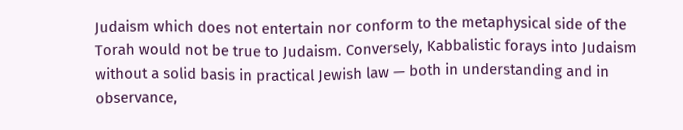Judaism which does not entertain nor conform to the metaphysical side of the Torah would not be true to Judaism. Conversely, Kabbalistic forays into Judaism without a solid basis in practical Jewish law — both in understanding and in observance,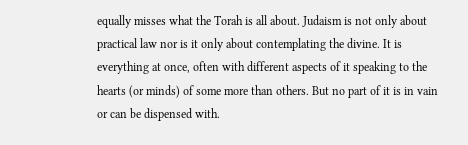equally misses what the Torah is all about. Judaism is not only about practical law nor is it only about contemplating the divine. It is everything at once, often with different aspects of it speaking to the hearts (or minds) of some more than others. But no part of it is in vain or can be dispensed with.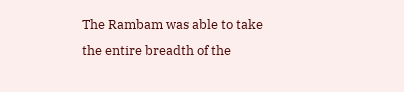The Rambam was able to take the entire breadth of the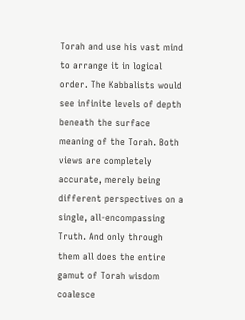Torah and use his vast mind to arrange it in logical order. The Kabbalists would see infinite levels of depth beneath the surface meaning of the Torah. Both views are completely accurate, merely being different perspectives on a single, all-encompassing Truth. And only through them all does the entire gamut of Torah wisdom coalesce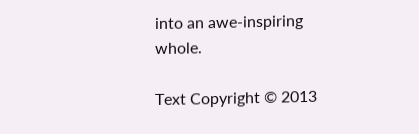into an awe-inspiring whole.

Text Copyright © 2013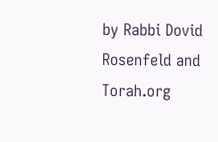by Rabbi Dovid Rosenfeld and Torah.org